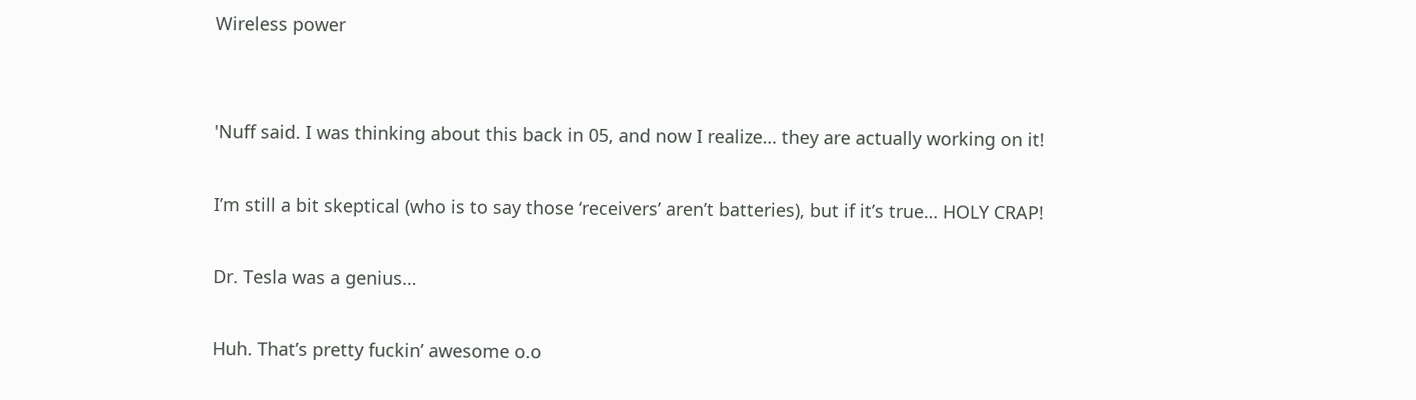Wireless power


'Nuff said. I was thinking about this back in 05, and now I realize… they are actually working on it!

I’m still a bit skeptical (who is to say those ‘receivers’ aren’t batteries), but if it’s true… HOLY CRAP!

Dr. Tesla was a genius…

Huh. That’s pretty fuckin’ awesome o.o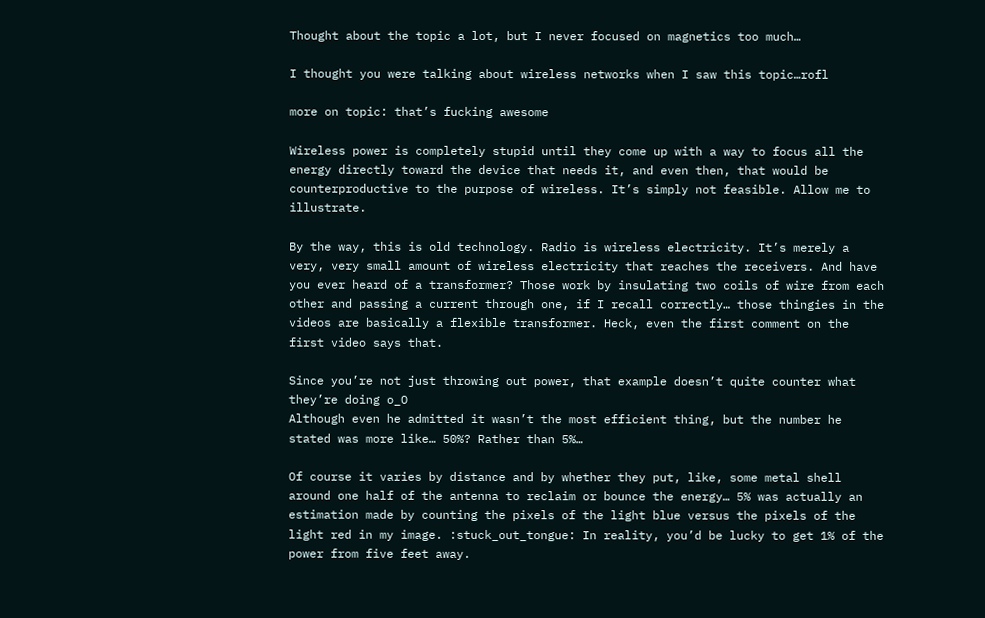Thought about the topic a lot, but I never focused on magnetics too much…

I thought you were talking about wireless networks when I saw this topic…rofl

more on topic: that’s fucking awesome

Wireless power is completely stupid until they come up with a way to focus all the energy directly toward the device that needs it, and even then, that would be counterproductive to the purpose of wireless. It’s simply not feasible. Allow me to illustrate.

By the way, this is old technology. Radio is wireless electricity. It’s merely a very, very small amount of wireless electricity that reaches the receivers. And have you ever heard of a transformer? Those work by insulating two coils of wire from each other and passing a current through one, if I recall correctly… those thingies in the videos are basically a flexible transformer. Heck, even the first comment on the first video says that.

Since you’re not just throwing out power, that example doesn’t quite counter what they’re doing o_O
Although even he admitted it wasn’t the most efficient thing, but the number he stated was more like… 50%? Rather than 5%…

Of course it varies by distance and by whether they put, like, some metal shell around one half of the antenna to reclaim or bounce the energy… 5% was actually an estimation made by counting the pixels of the light blue versus the pixels of the light red in my image. :stuck_out_tongue: In reality, you’d be lucky to get 1% of the power from five feet away.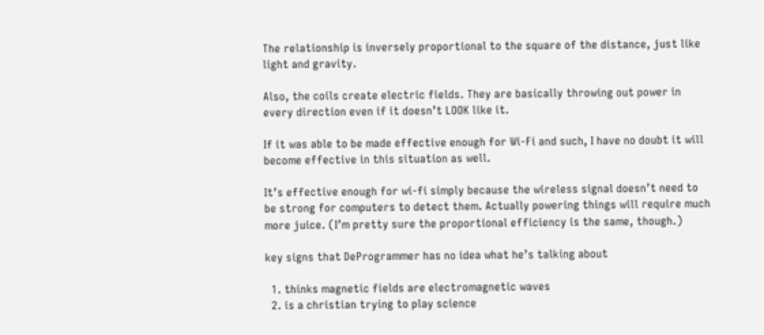The relationship is inversely proportional to the square of the distance, just like light and gravity.

Also, the coils create electric fields. They are basically throwing out power in every direction even if it doesn’t LOOK like it.

If it was able to be made effective enough for Wi-Fi and such, I have no doubt it will become effective in this situation as well.

It’s effective enough for wi-fi simply because the wireless signal doesn’t need to be strong for computers to detect them. Actually powering things will require much more juice. (I’m pretty sure the proportional efficiency is the same, though.)

key signs that DeProgrammer has no idea what he’s talking about

  1. thinks magnetic fields are electromagnetic waves
  2. is a christian trying to play science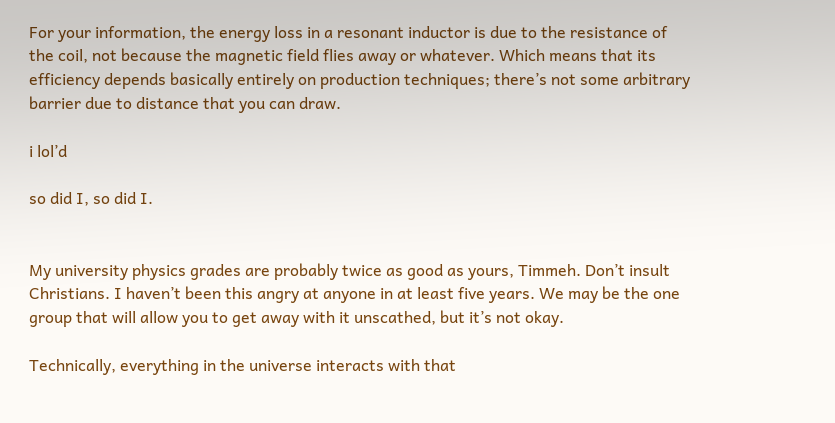For your information, the energy loss in a resonant inductor is due to the resistance of the coil, not because the magnetic field flies away or whatever. Which means that its efficiency depends basically entirely on production techniques; there’s not some arbitrary barrier due to distance that you can draw.

i lol’d

so did I, so did I.


My university physics grades are probably twice as good as yours, Timmeh. Don’t insult Christians. I haven’t been this angry at anyone in at least five years. We may be the one group that will allow you to get away with it unscathed, but it’s not okay.

Technically, everything in the universe interacts with that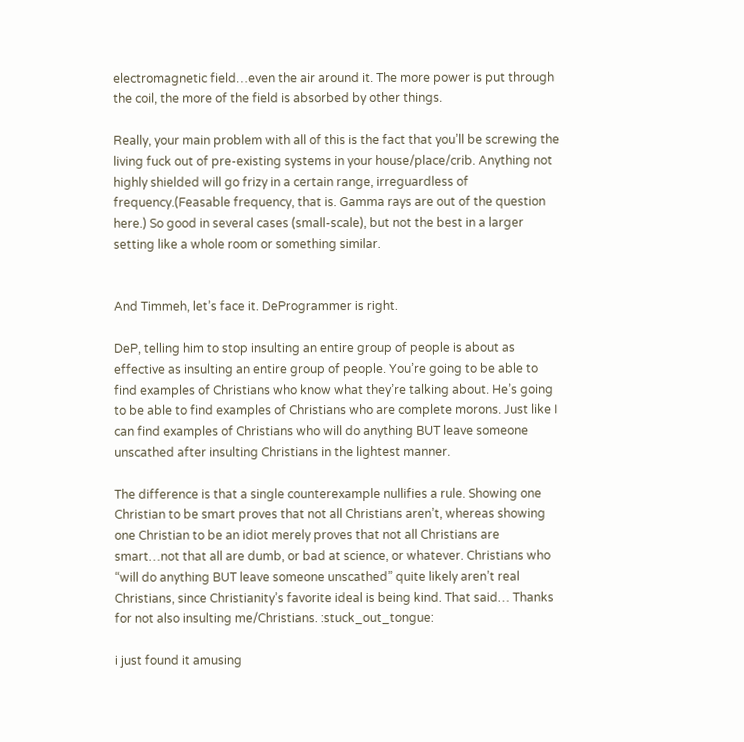electromagnetic field…even the air around it. The more power is put through the coil, the more of the field is absorbed by other things.

Really, your main problem with all of this is the fact that you’ll be screwing the living fuck out of pre-existing systems in your house/place/crib. Anything not highly shielded will go frizy in a certain range, irreguardless of frequency.(Feasable frequency, that is. Gamma rays are out of the question here.) So good in several cases (small-scale), but not the best in a larger setting like a whole room or something similar.


And Timmeh, let’s face it. DeProgrammer is right.

DeP, telling him to stop insulting an entire group of people is about as effective as insulting an entire group of people. You’re going to be able to find examples of Christians who know what they’re talking about. He’s going to be able to find examples of Christians who are complete morons. Just like I can find examples of Christians who will do anything BUT leave someone unscathed after insulting Christians in the lightest manner.

The difference is that a single counterexample nullifies a rule. Showing one Christian to be smart proves that not all Christians aren’t, whereas showing one Christian to be an idiot merely proves that not all Christians are smart…not that all are dumb, or bad at science, or whatever. Christians who “will do anything BUT leave someone unscathed” quite likely aren’t real Christians, since Christianity’s favorite ideal is being kind. That said… Thanks for not also insulting me/Christians. :stuck_out_tongue:

i just found it amusing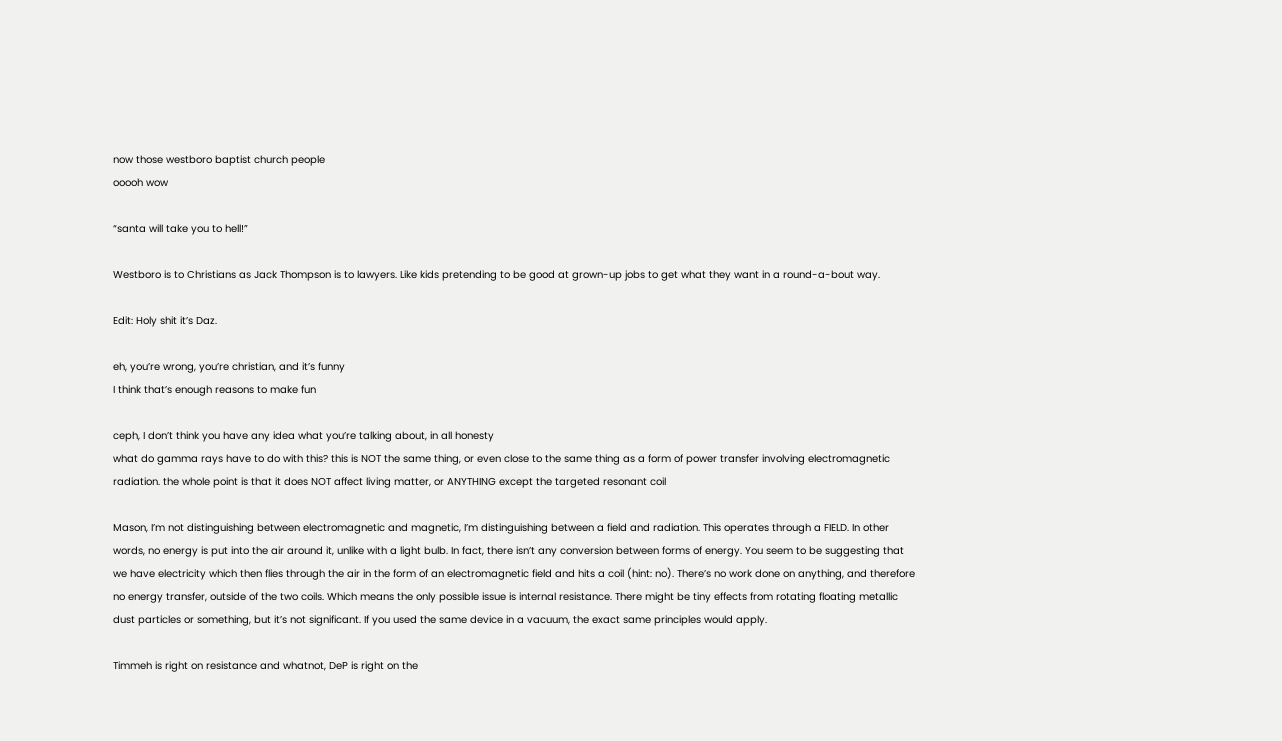now those westboro baptist church people
ooooh wow

“santa will take you to hell!”

Westboro is to Christians as Jack Thompson is to lawyers. Like kids pretending to be good at grown-up jobs to get what they want in a round-a-bout way.

Edit: Holy shit it’s Daz.

eh, you’re wrong, you’re christian, and it’s funny
I think that’s enough reasons to make fun

ceph, I don’t think you have any idea what you’re talking about, in all honesty
what do gamma rays have to do with this? this is NOT the same thing, or even close to the same thing as a form of power transfer involving electromagnetic radiation. the whole point is that it does NOT affect living matter, or ANYTHING except the targeted resonant coil

Mason, I’m not distinguishing between electromagnetic and magnetic, I’m distinguishing between a field and radiation. This operates through a FIELD. In other words, no energy is put into the air around it, unlike with a light bulb. In fact, there isn’t any conversion between forms of energy. You seem to be suggesting that we have electricity which then flies through the air in the form of an electromagnetic field and hits a coil (hint: no). There’s no work done on anything, and therefore no energy transfer, outside of the two coils. Which means the only possible issue is internal resistance. There might be tiny effects from rotating floating metallic dust particles or something, but it’s not significant. If you used the same device in a vacuum, the exact same principles would apply.

Timmeh is right on resistance and whatnot, DeP is right on the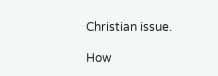Christian issue.

How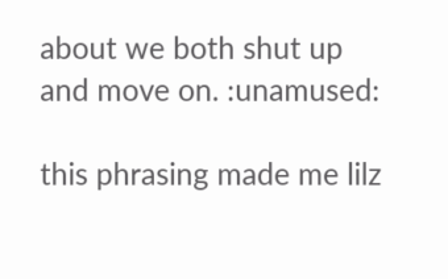about we both shut up and move on. :unamused:

this phrasing made me lilz